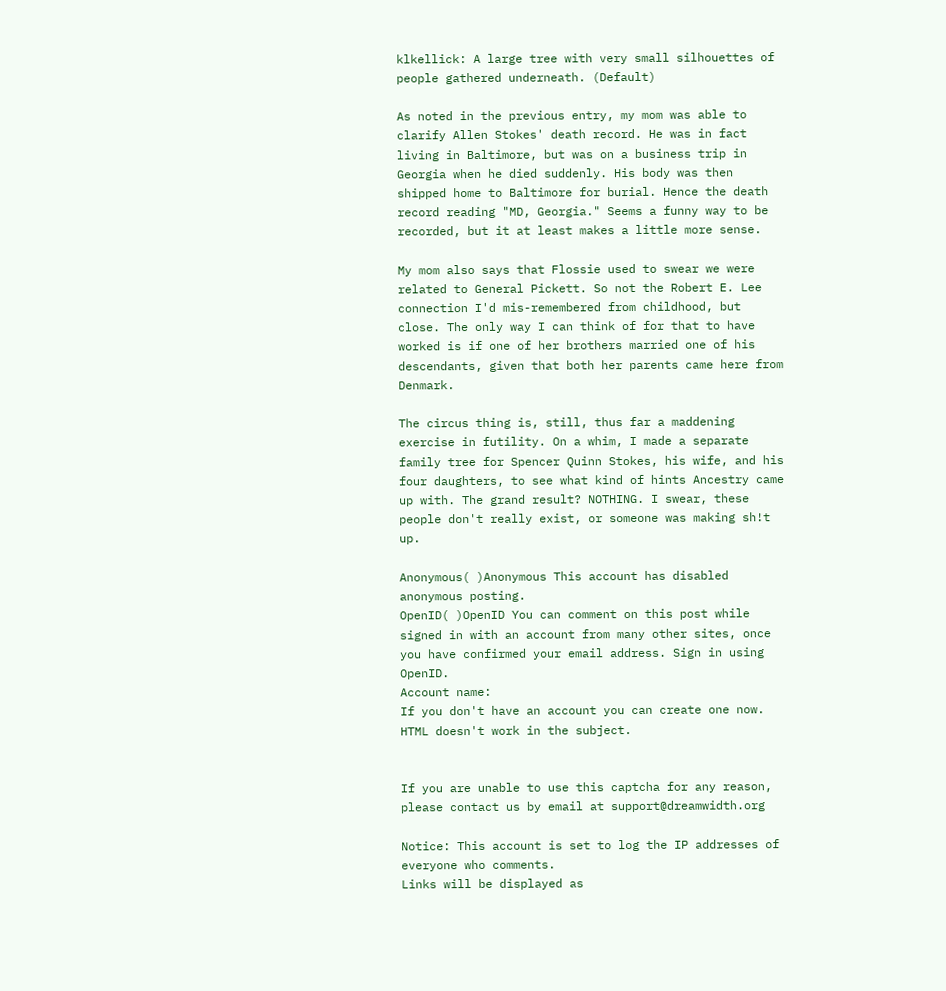klkellick: A large tree with very small silhouettes of people gathered underneath. (Default)

As noted in the previous entry, my mom was able to clarify Allen Stokes' death record. He was in fact living in Baltimore, but was on a business trip in Georgia when he died suddenly. His body was then shipped home to Baltimore for burial. Hence the death record reading "MD, Georgia." Seems a funny way to be recorded, but it at least makes a little more sense.

My mom also says that Flossie used to swear we were related to General Pickett. So not the Robert E. Lee connection I'd mis-remembered from childhood, but close. The only way I can think of for that to have worked is if one of her brothers married one of his descendants, given that both her parents came here from Denmark.

The circus thing is, still, thus far a maddening exercise in futility. On a whim, I made a separate family tree for Spencer Quinn Stokes, his wife, and his four daughters, to see what kind of hints Ancestry came up with. The grand result? NOTHING. I swear, these people don't really exist, or someone was making sh!t up.

Anonymous( )Anonymous This account has disabled anonymous posting.
OpenID( )OpenID You can comment on this post while signed in with an account from many other sites, once you have confirmed your email address. Sign in using OpenID.
Account name:
If you don't have an account you can create one now.
HTML doesn't work in the subject.


If you are unable to use this captcha for any reason, please contact us by email at support@dreamwidth.org

Notice: This account is set to log the IP addresses of everyone who comments.
Links will be displayed as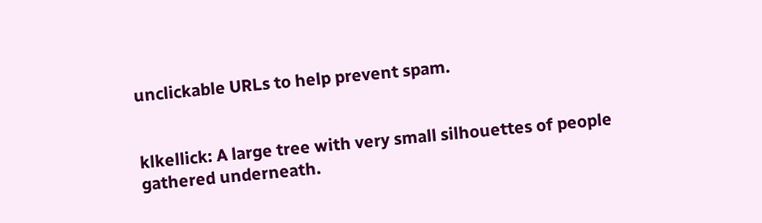unclickable URLs to help prevent spam.


klkellick: A large tree with very small silhouettes of people gathered underneath.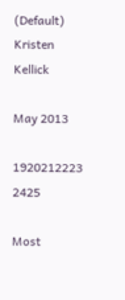(Default)
Kristen Kellick

May 2013

1920212223 2425

Most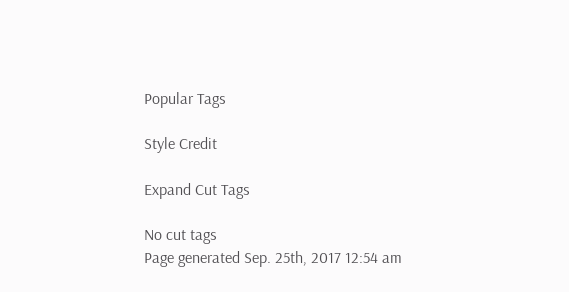Popular Tags

Style Credit

Expand Cut Tags

No cut tags
Page generated Sep. 25th, 2017 12:54 am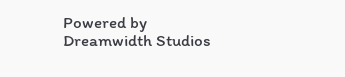Powered by Dreamwidth Studios